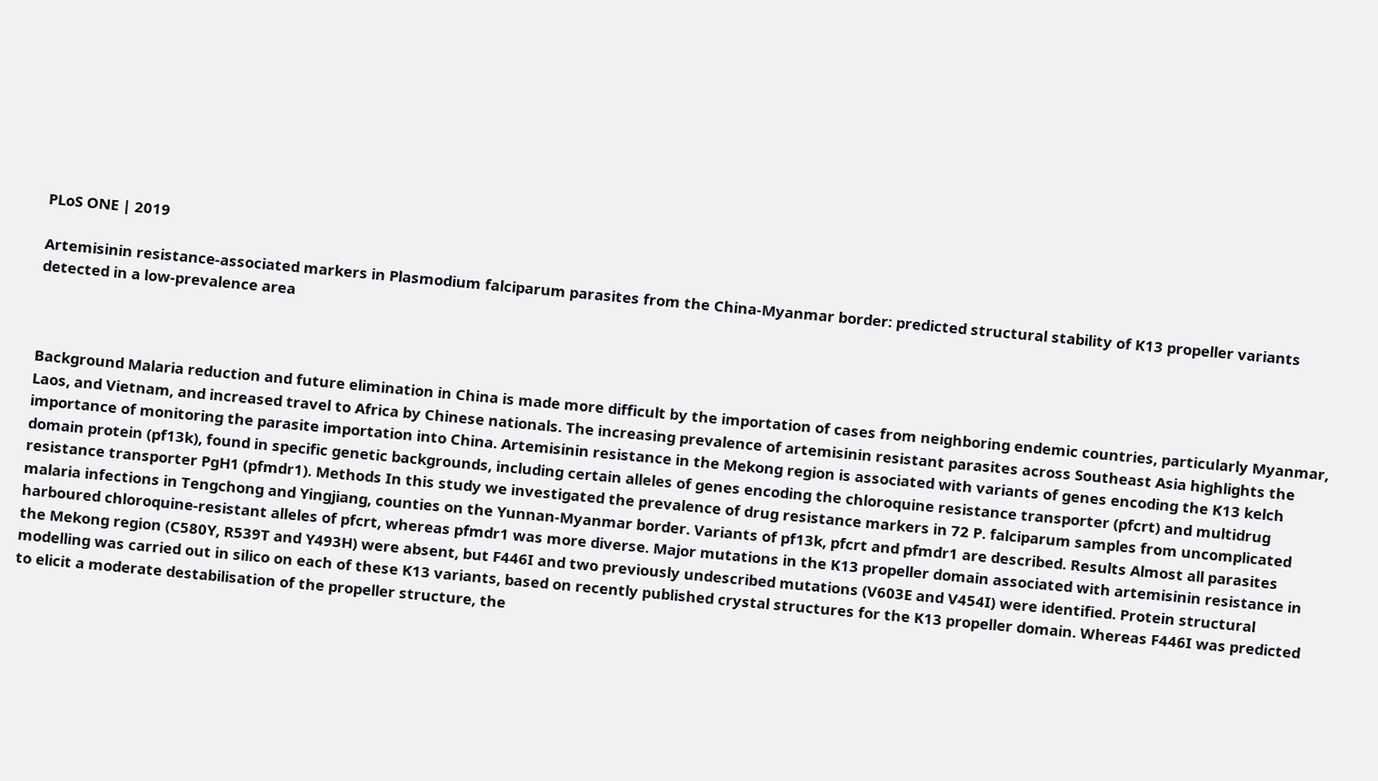PLoS ONE | 2019

Artemisinin resistance-associated markers in Plasmodium falciparum parasites from the China-Myanmar border: predicted structural stability of K13 propeller variants detected in a low-prevalence area



Background Malaria reduction and future elimination in China is made more difficult by the importation of cases from neighboring endemic countries, particularly Myanmar, Laos, and Vietnam, and increased travel to Africa by Chinese nationals. The increasing prevalence of artemisinin resistant parasites across Southeast Asia highlights the importance of monitoring the parasite importation into China. Artemisinin resistance in the Mekong region is associated with variants of genes encoding the K13 kelch domain protein (pf13k), found in specific genetic backgrounds, including certain alleles of genes encoding the chloroquine resistance transporter (pfcrt) and multidrug resistance transporter PgH1 (pfmdr1). Methods In this study we investigated the prevalence of drug resistance markers in 72 P. falciparum samples from uncomplicated malaria infections in Tengchong and Yingjiang, counties on the Yunnan-Myanmar border. Variants of pf13k, pfcrt and pfmdr1 are described. Results Almost all parasites harboured chloroquine-resistant alleles of pfcrt, whereas pfmdr1 was more diverse. Major mutations in the K13 propeller domain associated with artemisinin resistance in the Mekong region (C580Y, R539T and Y493H) were absent, but F446I and two previously undescribed mutations (V603E and V454I) were identified. Protein structural modelling was carried out in silico on each of these K13 variants, based on recently published crystal structures for the K13 propeller domain. Whereas F446I was predicted to elicit a moderate destabilisation of the propeller structure, the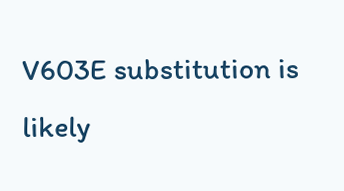V603E substitution is likely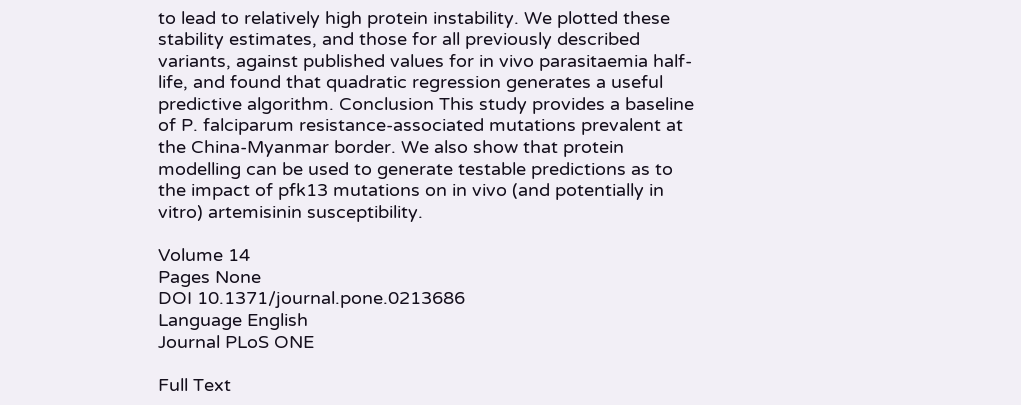to lead to relatively high protein instability. We plotted these stability estimates, and those for all previously described variants, against published values for in vivo parasitaemia half-life, and found that quadratic regression generates a useful predictive algorithm. Conclusion This study provides a baseline of P. falciparum resistance-associated mutations prevalent at the China-Myanmar border. We also show that protein modelling can be used to generate testable predictions as to the impact of pfk13 mutations on in vivo (and potentially in vitro) artemisinin susceptibility.

Volume 14
Pages None
DOI 10.1371/journal.pone.0213686
Language English
Journal PLoS ONE

Full Text